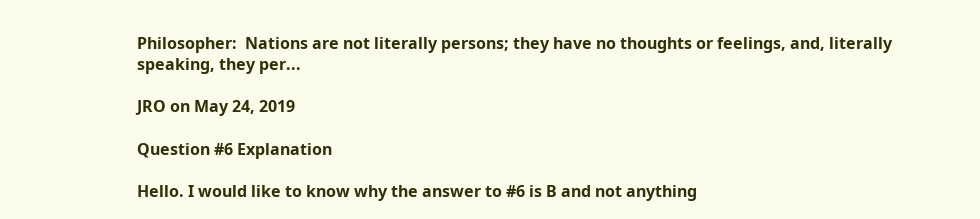Philosopher:  Nations are not literally persons; they have no thoughts or feelings, and, literally speaking, they per...

JRO on May 24, 2019

Question #6 Explanation

Hello. I would like to know why the answer to #6 is B and not anything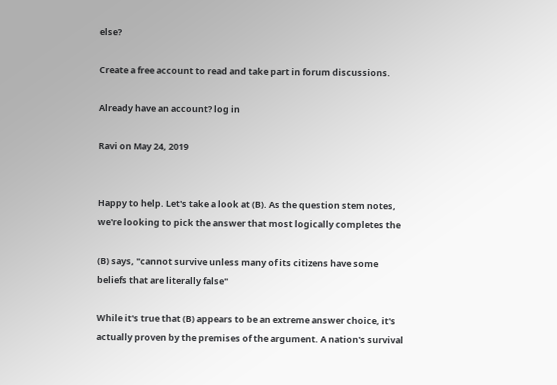else?

Create a free account to read and take part in forum discussions.

Already have an account? log in

Ravi on May 24, 2019


Happy to help. Let's take a look at (B). As the question stem notes,
we're looking to pick the answer that most logically completes the

(B) says, "cannot survive unless many of its citizens have some
beliefs that are literally false"

While it's true that (B) appears to be an extreme answer choice, it's
actually proven by the premises of the argument. A nation's survival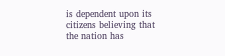is dependent upon its citizens believing that the nation has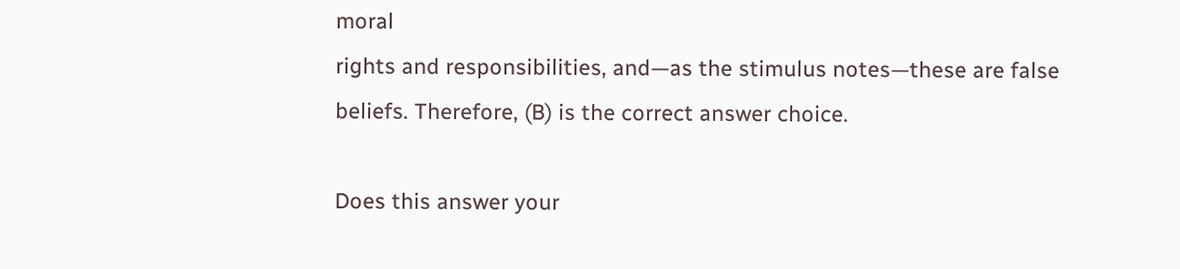moral
rights and responsibilities, and—as the stimulus notes—these are false
beliefs. Therefore, (B) is the correct answer choice.

Does this answer your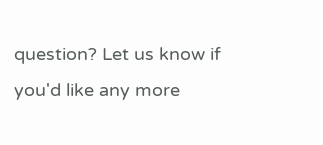question? Let us know if you'd like any more